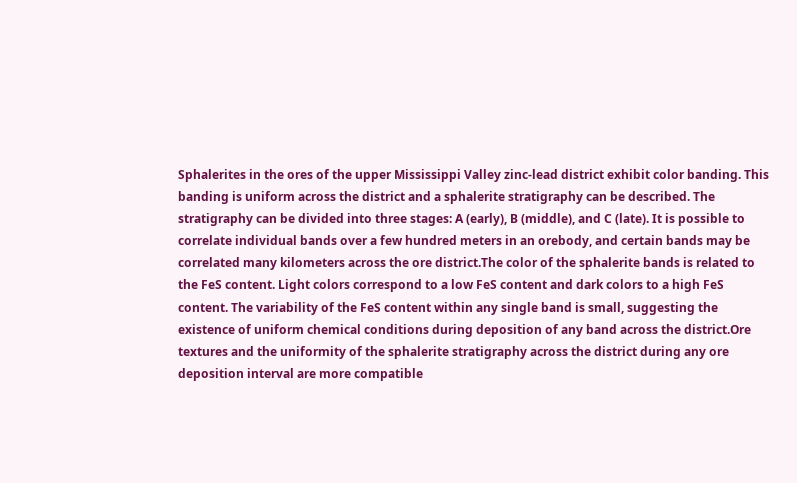Sphalerites in the ores of the upper Mississippi Valley zinc-lead district exhibit color banding. This banding is uniform across the district and a sphalerite stratigraphy can be described. The stratigraphy can be divided into three stages: A (early), B (middle), and C (late). It is possible to correlate individual bands over a few hundred meters in an orebody, and certain bands may be correlated many kilometers across the ore district.The color of the sphalerite bands is related to the FeS content. Light colors correspond to a low FeS content and dark colors to a high FeS content. The variability of the FeS content within any single band is small, suggesting the existence of uniform chemical conditions during deposition of any band across the district.Ore textures and the uniformity of the sphalerite stratigraphy across the district during any ore deposition interval are more compatible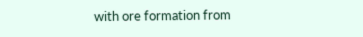with ore formation from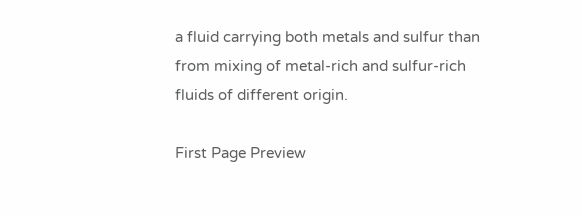a fluid carrying both metals and sulfur than from mixing of metal-rich and sulfur-rich fluids of different origin.

First Page Preview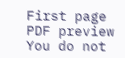First page PDF preview
You do not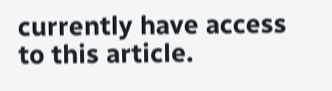currently have access to this article.